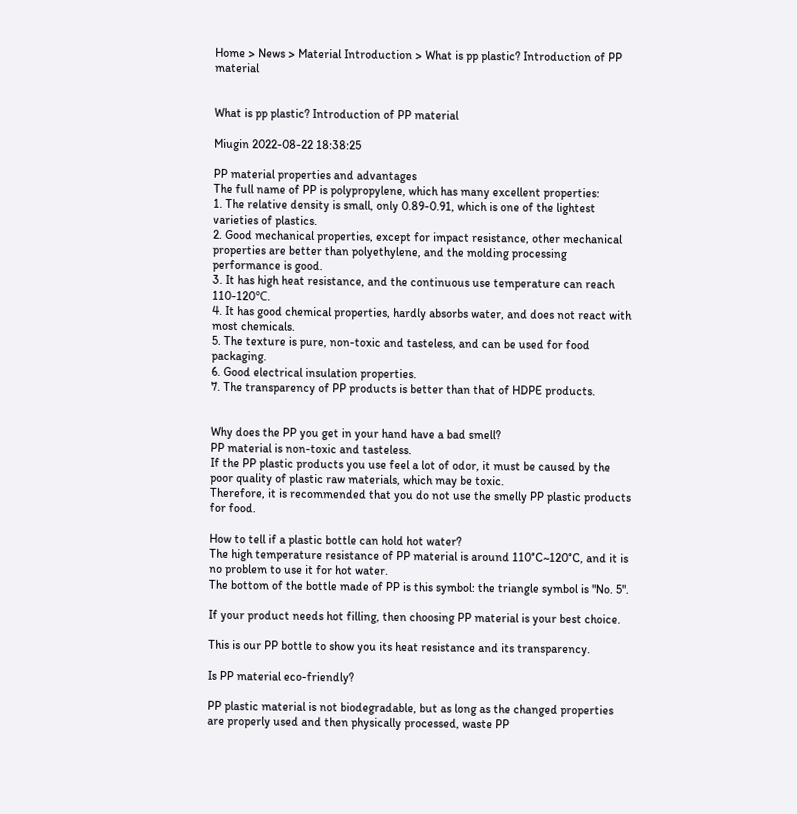Home > News > Material Introduction > What is pp plastic? Introduction of PP material


What is pp plastic? Introduction of PP material

Miugin 2022-08-22 18:38:25

PP material properties and advantages
The full name of PP is polypropylene, which has many excellent properties:
1. The relative density is small, only 0.89-0.91, which is one of the lightest varieties of plastics.
2. Good mechanical properties, except for impact resistance, other mechanical properties are better than polyethylene, and the molding processing performance is good.
3. It has high heat resistance, and the continuous use temperature can reach 110-120℃.
4. It has good chemical properties, hardly absorbs water, and does not react with most chemicals.
5. The texture is pure, non-toxic and tasteless, and can be used for food packaging.
6. Good electrical insulation properties.
7. The transparency of PP products is better than that of HDPE products.


Why does the PP you get in your hand have a bad smell?
PP material is non-toxic and tasteless.
If the PP plastic products you use feel a lot of odor, it must be caused by the poor quality of plastic raw materials, which may be toxic.
Therefore, it is recommended that you do not use the smelly PP plastic products for food.

How to tell if a plastic bottle can hold hot water?
The high temperature resistance of PP material is around 110°C~120°C, and it is no problem to use it for hot water.
The bottom of the bottle made of PP is this symbol: the triangle symbol is "No. 5".

If your product needs hot filling, then choosing PP material is your best choice.

This is our PP bottle to show you its heat resistance and its transparency.

Is PP material eco-friendly?

PP plastic material is not biodegradable, but as long as the changed properties are properly used and then physically processed, waste PP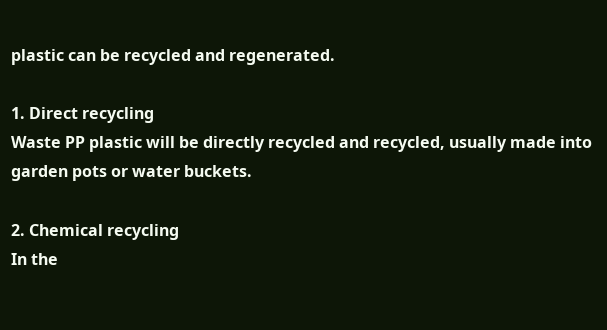plastic can be recycled and regenerated.

1. Direct recycling
Waste PP plastic will be directly recycled and recycled, usually made into garden pots or water buckets.

2. Chemical recycling
In the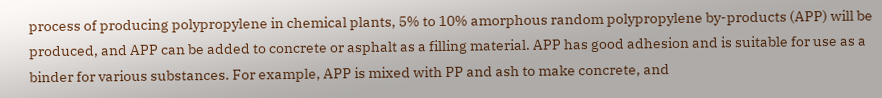process of producing polypropylene in chemical plants, 5% to 10% amorphous random polypropylene by-products (APP) will be produced, and APP can be added to concrete or asphalt as a filling material. APP has good adhesion and is suitable for use as a binder for various substances. For example, APP is mixed with PP and ash to make concrete, and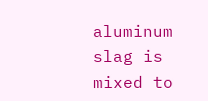aluminum slag is mixed to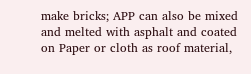make bricks; APP can also be mixed and melted with asphalt and coated on Paper or cloth as roof material,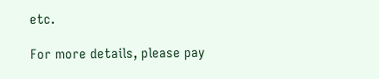etc.

For more details, please pay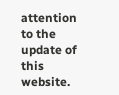attention to the update of this website.